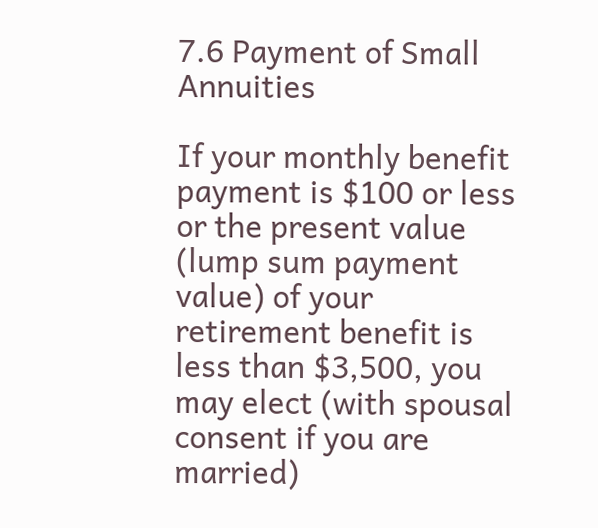7.6 Payment of Small Annuities

If your monthly benefit payment is $100 or less or the present value (lump sum payment value) of your retirement benefit is less than $3,500, you may elect (with spousal consent if you are married)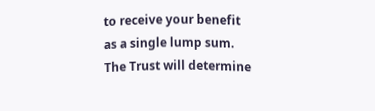to receive your benefit as a single lump sum. The Trust will determine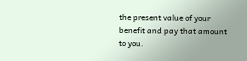the present value of your benefit and pay that amount to you.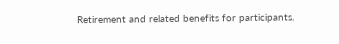Retirement and related benefits for participants.